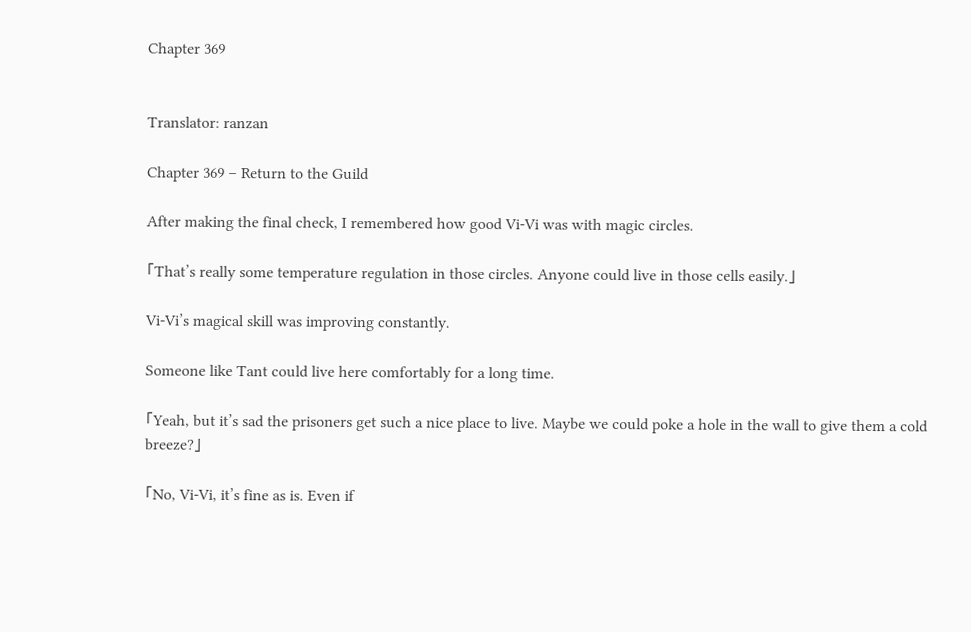Chapter 369


Translator: ranzan

Chapter 369 – Return to the Guild

After making the final check, I remembered how good Vi-Vi was with magic circles.

「That’s really some temperature regulation in those circles. Anyone could live in those cells easily.」

Vi-Vi’s magical skill was improving constantly.

Someone like Tant could live here comfortably for a long time.

「Yeah, but it’s sad the prisoners get such a nice place to live. Maybe we could poke a hole in the wall to give them a cold breeze?」

「No, Vi-Vi, it’s fine as is. Even if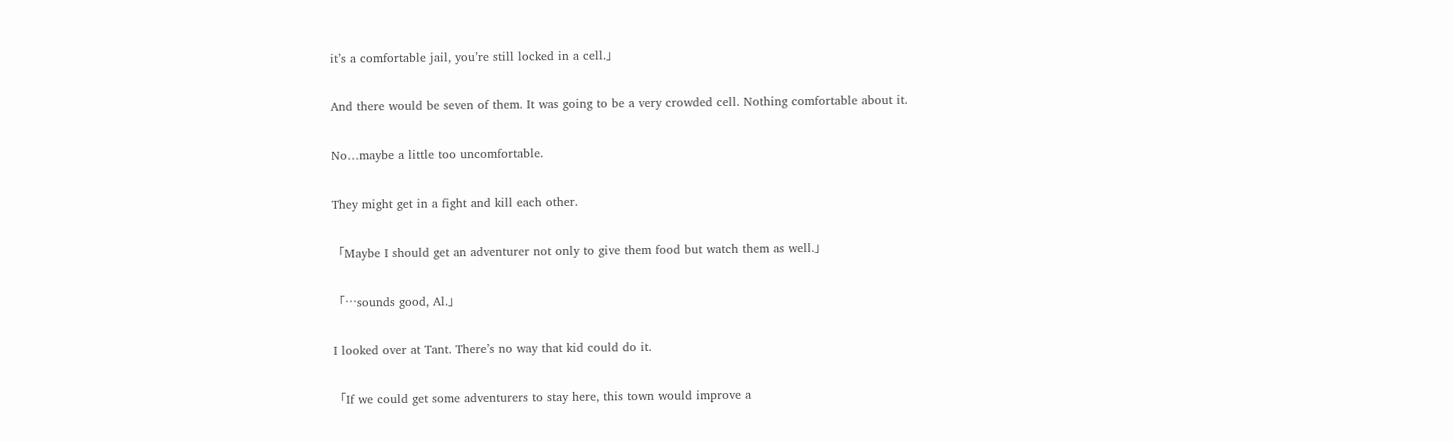it’s a comfortable jail, you’re still locked in a cell.」

And there would be seven of them. It was going to be a very crowded cell. Nothing comfortable about it.

No…maybe a little too uncomfortable.

They might get in a fight and kill each other.

「Maybe I should get an adventurer not only to give them food but watch them as well.」

「…sounds good, Al.」

I looked over at Tant. There’s no way that kid could do it.

「If we could get some adventurers to stay here, this town would improve a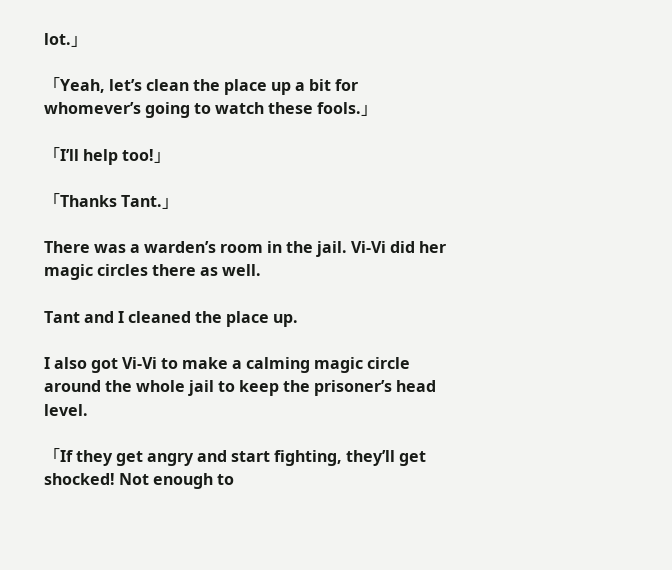lot.」

「Yeah, let’s clean the place up a bit for whomever’s going to watch these fools.」

「I’ll help too!」

「Thanks Tant.」

There was a warden’s room in the jail. Vi-Vi did her magic circles there as well.

Tant and I cleaned the place up.

I also got Vi-Vi to make a calming magic circle around the whole jail to keep the prisoner’s head level.

「If they get angry and start fighting, they’ll get shocked! Not enough to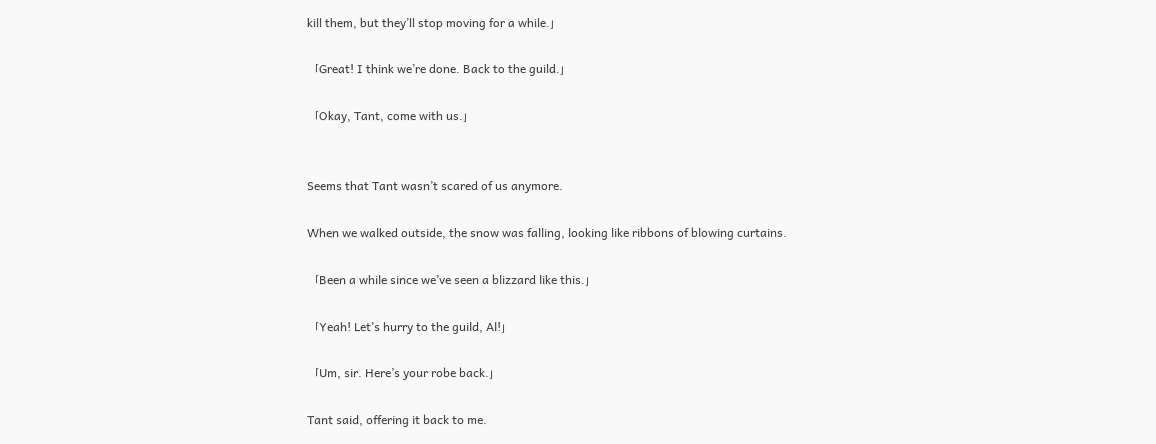kill them, but they’ll stop moving for a while.」

「Great! I think we’re done. Back to the guild.」

「Okay, Tant, come with us.」


Seems that Tant wasn’t scared of us anymore.

When we walked outside, the snow was falling, looking like ribbons of blowing curtains.

「Been a while since we’ve seen a blizzard like this.」

「Yeah! Let’s hurry to the guild, Al!」

「Um, sir. Here’s your robe back.」

Tant said, offering it back to me.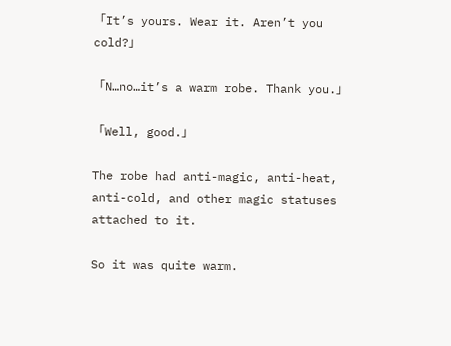「It’s yours. Wear it. Aren’t you cold?」

「N…no…it’s a warm robe. Thank you.」

「Well, good.」

The robe had anti-magic, anti-heat, anti-cold, and other magic statuses attached to it.

So it was quite warm.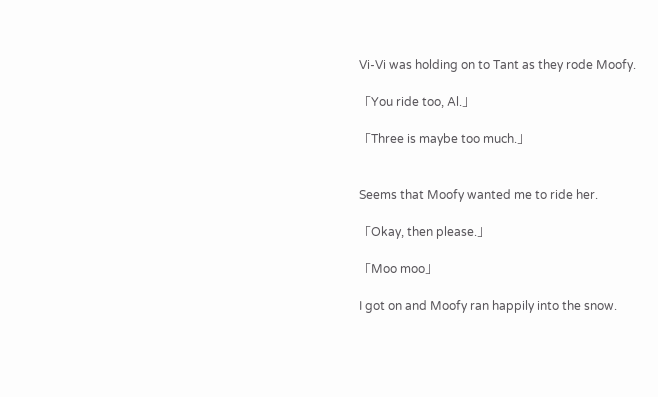Vi-Vi was holding on to Tant as they rode Moofy.

「You ride too, Al.」

「Three is maybe too much.」


Seems that Moofy wanted me to ride her.

「Okay, then please.」

「Moo moo」

I got on and Moofy ran happily into the snow.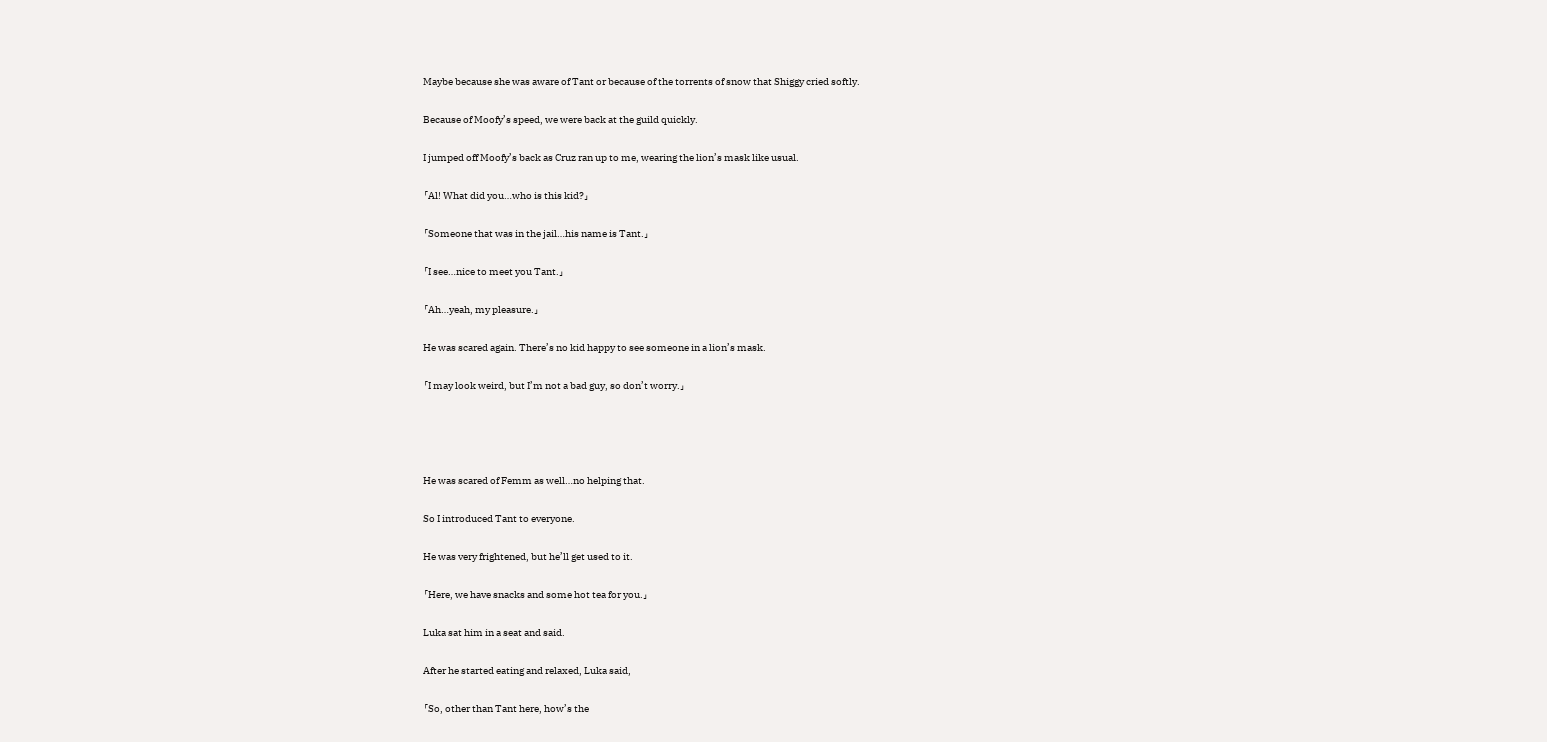Maybe because she was aware of Tant or because of the torrents of snow that Shiggy cried softly.

Because of Moofy’s speed, we were back at the guild quickly.

I jumped off Moofy’s back as Cruz ran up to me, wearing the lion’s mask like usual.

「Al! What did you…who is this kid?」

「Someone that was in the jail…his name is Tant.」

「I see…nice to meet you Tant.」

「Ah…yeah, my pleasure.」

He was scared again. There’s no kid happy to see someone in a lion’s mask.

「I may look weird, but I’m not a bad guy, so don’t worry.」




He was scared of Femm as well…no helping that.

So I introduced Tant to everyone.

He was very frightened, but he’ll get used to it.

「Here, we have snacks and some hot tea for you.」

Luka sat him in a seat and said.

After he started eating and relaxed, Luka said,

「So, other than Tant here, how’s the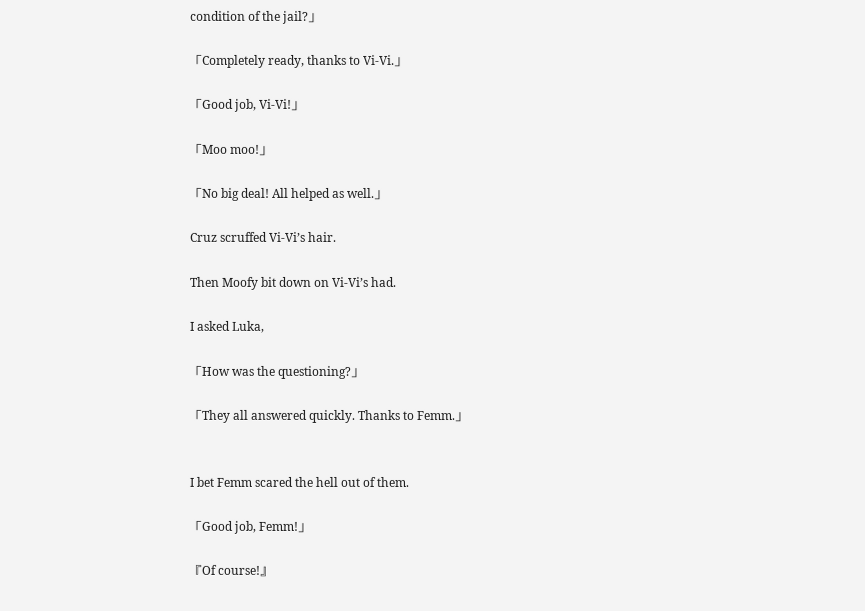condition of the jail?」

「Completely ready, thanks to Vi-Vi.」

「Good job, Vi-Vi!」

「Moo moo!」

「No big deal! All helped as well.」

Cruz scruffed Vi-Vi’s hair.

Then Moofy bit down on Vi-Vi’s had.

I asked Luka,

「How was the questioning?」

「They all answered quickly. Thanks to Femm.」


I bet Femm scared the hell out of them.

「Good job, Femm!」

『Of course!』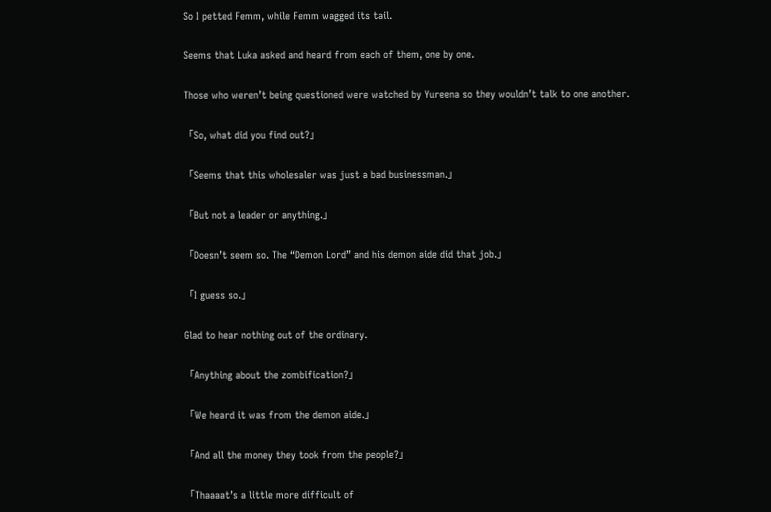So I petted Femm, while Femm wagged its tail.

Seems that Luka asked and heard from each of them, one by one.

Those who weren’t being questioned were watched by Yureena so they wouldn’t talk to one another.

「So, what did you find out?」

「Seems that this wholesaler was just a bad businessman.」

「But not a leader or anything.」

「Doesn’t seem so. The “Demon Lord” and his demon aide did that job.」

「I guess so.」

Glad to hear nothing out of the ordinary.

「Anything about the zombification?」

「We heard it was from the demon aide.」

「And all the money they took from the people?」

「Thaaaat’s a little more difficult of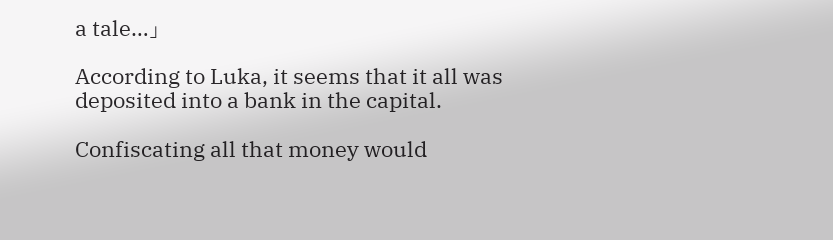a tale…」

According to Luka, it seems that it all was deposited into a bank in the capital.

Confiscating all that money would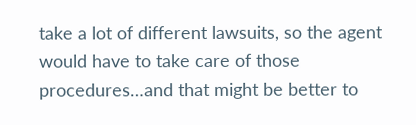take a lot of different lawsuits, so the agent would have to take care of those procedures…and that might be better to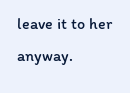leave it to her anyway.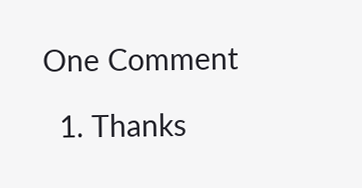One Comment

  1. Thanks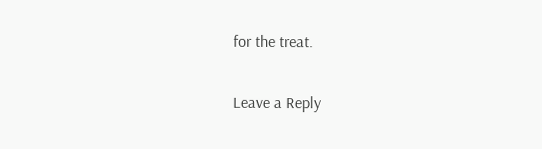for the treat.

Leave a Reply